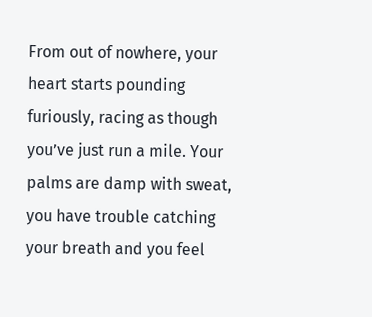From out of nowhere, your heart starts pounding furiously, racing as though you’ve just run a mile. Your palms are damp with sweat, you have trouble catching your breath and you feel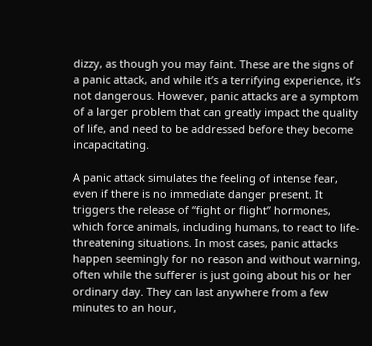dizzy, as though you may faint. These are the signs of a panic attack, and while it’s a terrifying experience, it’s not dangerous. However, panic attacks are a symptom of a larger problem that can greatly impact the quality of life, and need to be addressed before they become incapacitating.

A panic attack simulates the feeling of intense fear, even if there is no immediate danger present. It triggers the release of “fight or flight” hormones, which force animals, including humans, to react to life-threatening situations. In most cases, panic attacks happen seemingly for no reason and without warning, often while the sufferer is just going about his or her ordinary day. They can last anywhere from a few minutes to an hour,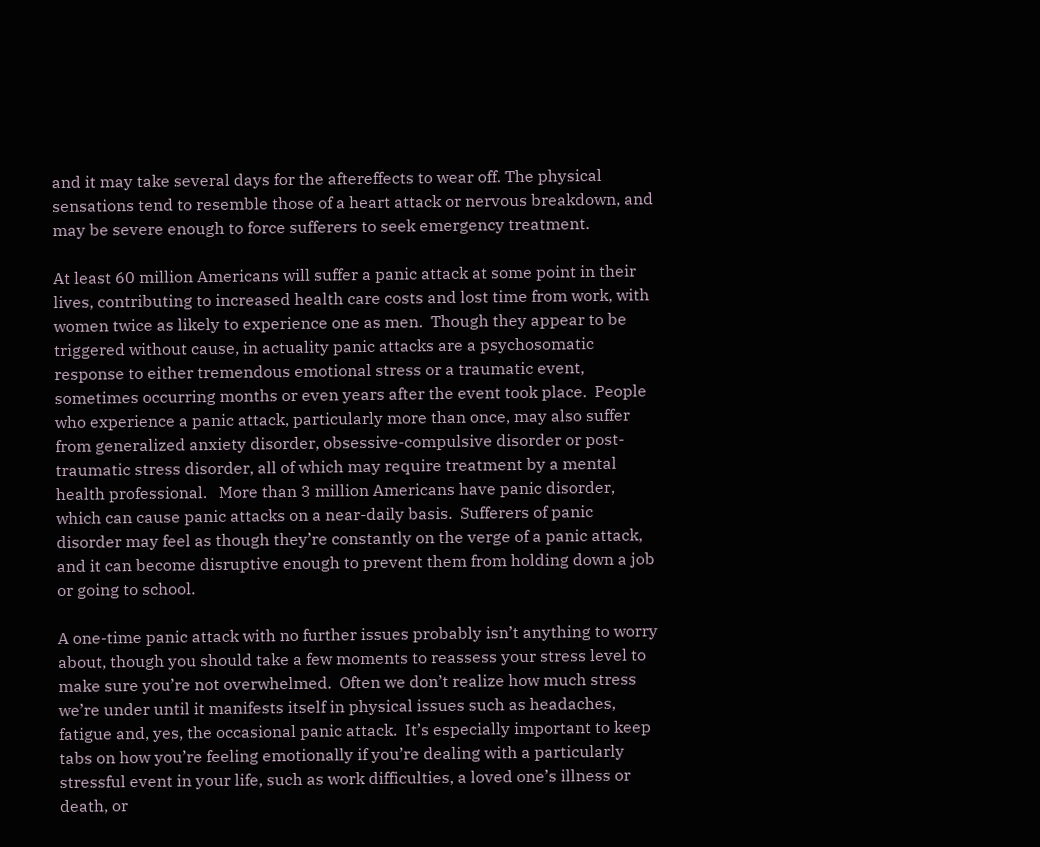and it may take several days for the aftereffects to wear off. The physical sensations tend to resemble those of a heart attack or nervous breakdown, and may be severe enough to force sufferers to seek emergency treatment.

At least 60 million Americans will suffer a panic attack at some point in their lives, contributing to increased health care costs and lost time from work, with women twice as likely to experience one as men.  Though they appear to be triggered without cause, in actuality panic attacks are a psychosomatic response to either tremendous emotional stress or a traumatic event, sometimes occurring months or even years after the event took place.  People who experience a panic attack, particularly more than once, may also suffer from generalized anxiety disorder, obsessive-compulsive disorder or post-traumatic stress disorder, all of which may require treatment by a mental health professional.   More than 3 million Americans have panic disorder, which can cause panic attacks on a near-daily basis.  Sufferers of panic disorder may feel as though they’re constantly on the verge of a panic attack, and it can become disruptive enough to prevent them from holding down a job or going to school.

A one-time panic attack with no further issues probably isn’t anything to worry about, though you should take a few moments to reassess your stress level to make sure you’re not overwhelmed.  Often we don’t realize how much stress we’re under until it manifests itself in physical issues such as headaches, fatigue and, yes, the occasional panic attack.  It’s especially important to keep tabs on how you’re feeling emotionally if you’re dealing with a particularly stressful event in your life, such as work difficulties, a loved one’s illness or death, or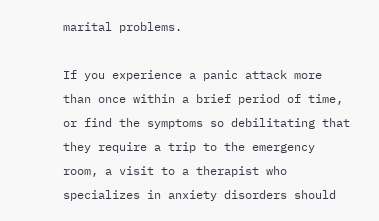marital problems.

If you experience a panic attack more than once within a brief period of time, or find the symptoms so debilitating that they require a trip to the emergency room, a visit to a therapist who specializes in anxiety disorders should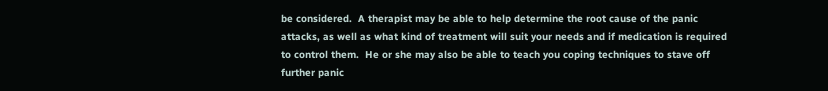be considered.  A therapist may be able to help determine the root cause of the panic attacks, as well as what kind of treatment will suit your needs and if medication is required to control them.  He or she may also be able to teach you coping techniques to stave off further panic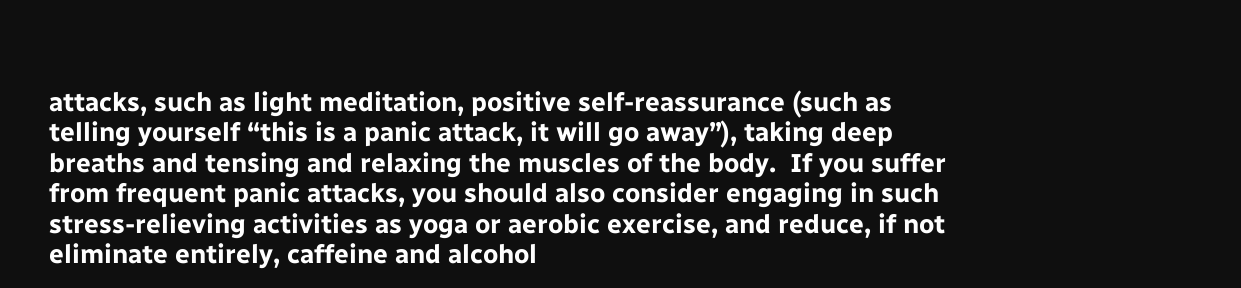attacks, such as light meditation, positive self-reassurance (such as telling yourself “this is a panic attack, it will go away”), taking deep breaths and tensing and relaxing the muscles of the body.  If you suffer from frequent panic attacks, you should also consider engaging in such stress-relieving activities as yoga or aerobic exercise, and reduce, if not eliminate entirely, caffeine and alcohol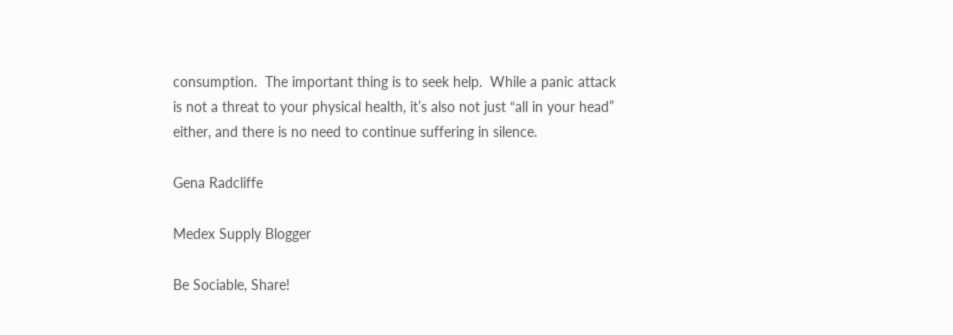consumption.  The important thing is to seek help.  While a panic attack is not a threat to your physical health, it’s also not just “all in your head” either, and there is no need to continue suffering in silence.

Gena Radcliffe

Medex Supply Blogger

Be Sociable, Share!